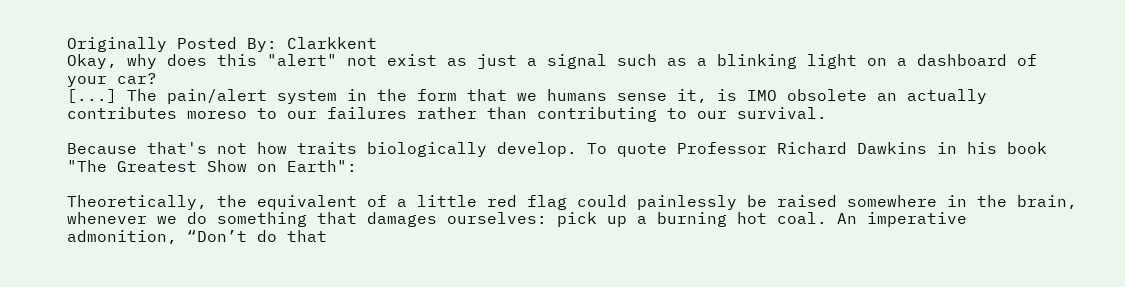Originally Posted By: Clarkkent
Okay, why does this "alert" not exist as just a signal such as a blinking light on a dashboard of your car?
[...] The pain/alert system in the form that we humans sense it, is IMO obsolete an actually contributes moreso to our failures rather than contributing to our survival.

Because that's not how traits biologically develop. To quote Professor Richard Dawkins in his book "The Greatest Show on Earth":

Theoretically, the equivalent of a little red flag could painlessly be raised somewhere in the brain, whenever we do something that damages ourselves: pick up a burning hot coal. An imperative admonition, “Don’t do that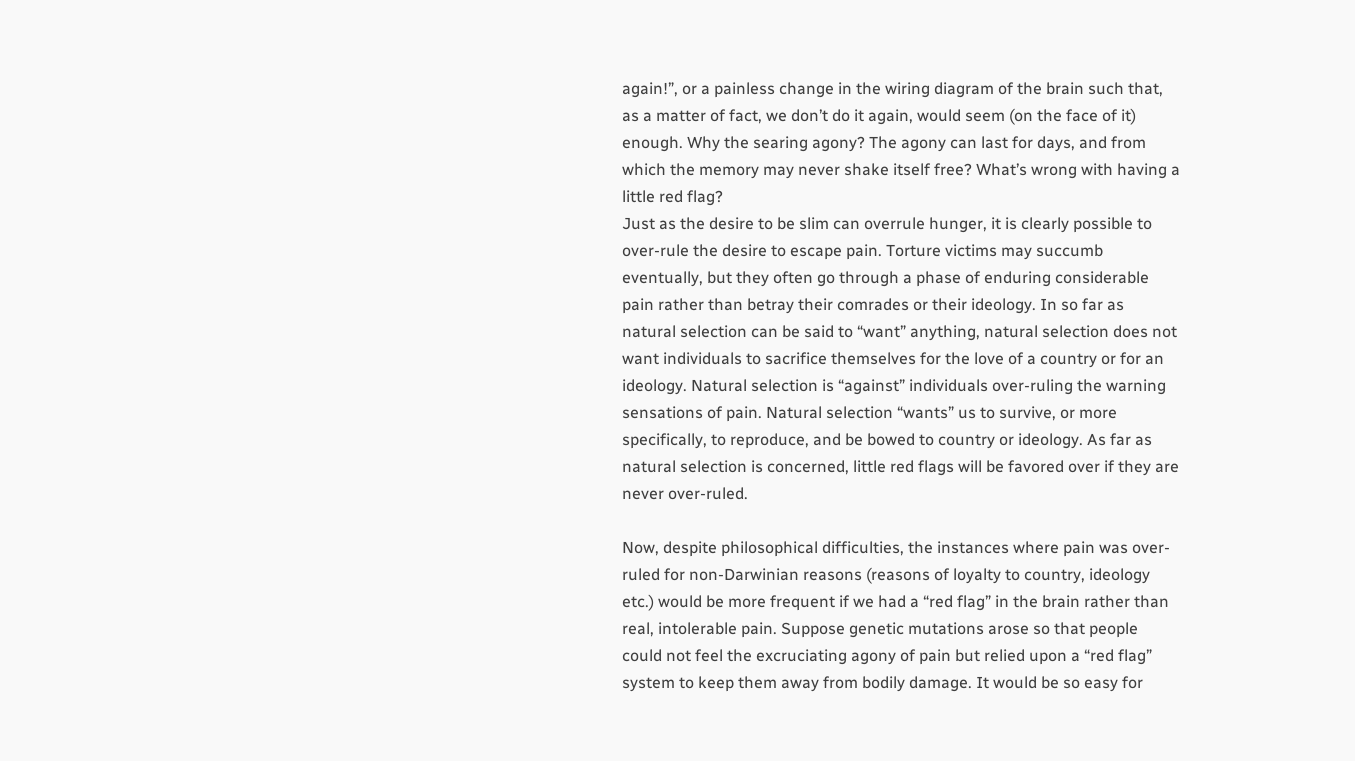again!”, or a painless change in the wiring diagram of the brain such that, as a matter of fact, we don’t do it again, would seem (on the face of it) enough. Why the searing agony? The agony can last for days, and from which the memory may never shake itself free? What’s wrong with having a little red flag?
Just as the desire to be slim can overrule hunger, it is clearly possible to over-rule the desire to escape pain. Torture victims may succumb eventually, but they often go through a phase of enduring considerable pain rather than betray their comrades or their ideology. In so far as natural selection can be said to “want” anything, natural selection does not want individuals to sacrifice themselves for the love of a country or for an ideology. Natural selection is “against” individuals over-ruling the warning sensations of pain. Natural selection “wants” us to survive, or more specifically, to reproduce, and be bowed to country or ideology. As far as natural selection is concerned, little red flags will be favored over if they are never over-ruled.

Now, despite philosophical difficulties, the instances where pain was over-ruled for non-Darwinian reasons (reasons of loyalty to country, ideology etc.) would be more frequent if we had a “red flag” in the brain rather than real, intolerable pain. Suppose genetic mutations arose so that people could not feel the excruciating agony of pain but relied upon a “red flag” system to keep them away from bodily damage. It would be so easy for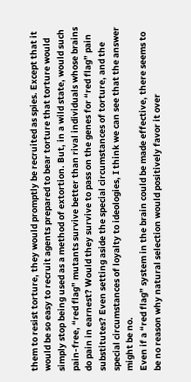them to resist torture, they would promptly be recruited as spies. Except that it would be so easy to recruit agents prepared to bear torture that torture would simply stop being used as a method of extortion. But, in a wild state, would such pain-free, “red flag” mutants survive better than rival individuals whose brains do pain in earnest? Would they survive to pass on the genes for “red flag” pain substitutes? Even setting aside the special circumstances of torture, and the special circumstances of loyalty to ideologies, I think we can see that the answer might be no.
Even if a “red flag” system in the brain could be made effective, there seems to be no reason why natural selection would positively favor it over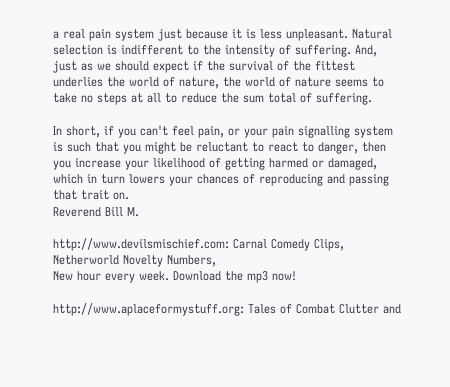a real pain system just because it is less unpleasant. Natural selection is indifferent to the intensity of suffering. And, just as we should expect if the survival of the fittest underlies the world of nature, the world of nature seems to take no steps at all to reduce the sum total of suffering.

In short, if you can't feel pain, or your pain signalling system is such that you might be reluctant to react to danger, then you increase your likelihood of getting harmed or damaged, which in turn lowers your chances of reproducing and passing that trait on.
Reverend Bill M.

http://www.devilsmischief.com: Carnal Comedy Clips, Netherworld Novelty Numbers,
New hour every week. Download the mp3 now!

http://www.aplaceformystuff.org: Tales of Combat Clutter and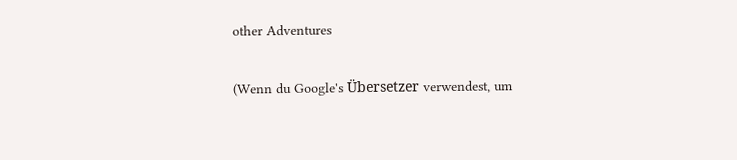other Adventures

(Wenn du Google's Übersetzer verwendest, um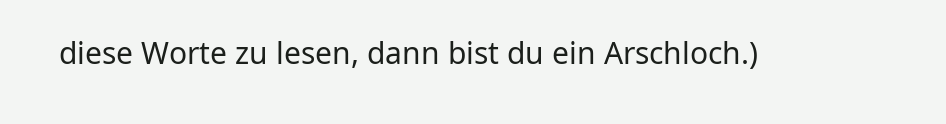diese Worte zu lesen, dann bist du ein Arschloch.)